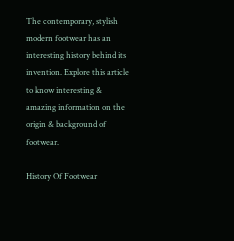The contemporary, stylish modern footwear has an interesting history behind its invention. Explore this article to know interesting & amazing information on the origin & background of footwear.

History Of Footwear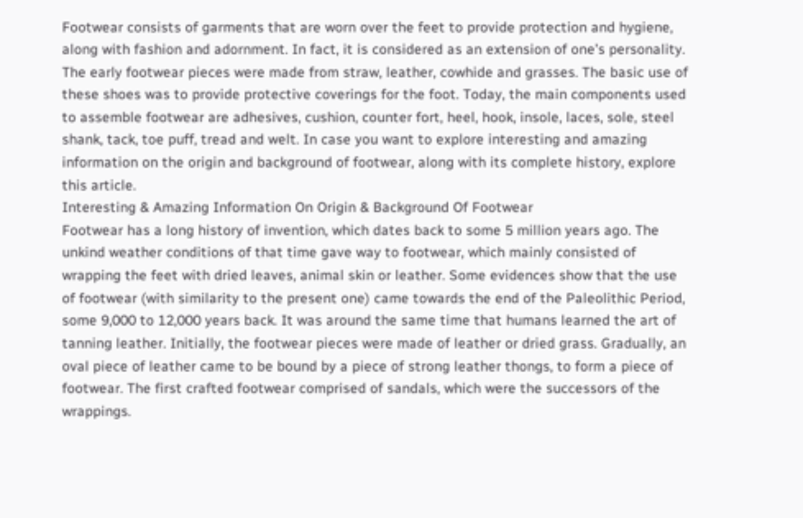Footwear consists of garments that are worn over the feet to provide protection and hygiene, along with fashion and adornment. In fact, it is considered as an extension of one’s personality. The early footwear pieces were made from straw, leather, cowhide and grasses. The basic use of these shoes was to provide protective coverings for the foot. Today, the main components used to assemble footwear are adhesives, cushion, counter fort, heel, hook, insole, laces, sole, steel shank, tack, toe puff, tread and welt. In case you want to explore interesting and amazing information on the origin and background of footwear, along with its complete history, explore this article.
Interesting & Amazing Information On Origin & Background Of Footwear
Footwear has a long history of invention, which dates back to some 5 million years ago. The unkind weather conditions of that time gave way to footwear, which mainly consisted of wrapping the feet with dried leaves, animal skin or leather. Some evidences show that the use of footwear (with similarity to the present one) came towards the end of the Paleolithic Period, some 9,000 to 12,000 years back. It was around the same time that humans learned the art of tanning leather. Initially, the footwear pieces were made of leather or dried grass. Gradually, an oval piece of leather came to be bound by a piece of strong leather thongs, to form a piece of footwear. The first crafted footwear comprised of sandals, which were the successors of the wrappings.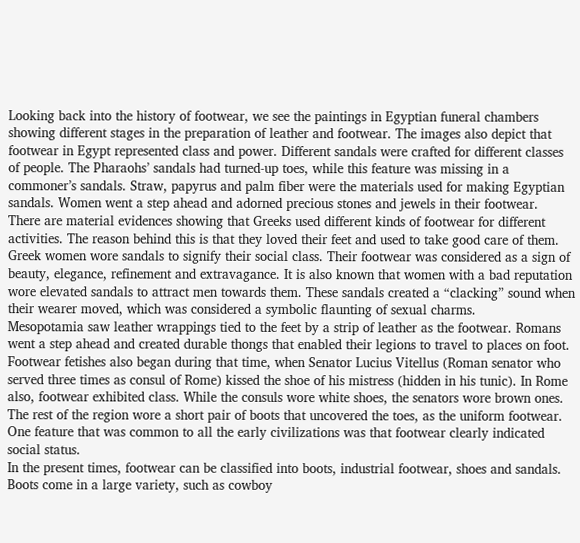Looking back into the history of footwear, we see the paintings in Egyptian funeral chambers showing different stages in the preparation of leather and footwear. The images also depict that footwear in Egypt represented class and power. Different sandals were crafted for different classes of people. The Pharaohs’ sandals had turned-up toes, while this feature was missing in a commoner’s sandals. Straw, papyrus and palm fiber were the materials used for making Egyptian sandals. Women went a step ahead and adorned precious stones and jewels in their footwear.
There are material evidences showing that Greeks used different kinds of footwear for different activities. The reason behind this is that they loved their feet and used to take good care of them. Greek women wore sandals to signify their social class. Their footwear was considered as a sign of beauty, elegance, refinement and extravagance. It is also known that women with a bad reputation wore elevated sandals to attract men towards them. These sandals created a “clacking” sound when their wearer moved, which was considered a symbolic flaunting of sexual charms.
Mesopotamia saw leather wrappings tied to the feet by a strip of leather as the footwear. Romans went a step ahead and created durable thongs that enabled their legions to travel to places on foot. Footwear fetishes also began during that time, when Senator Lucius Vitellus (Roman senator who served three times as consul of Rome) kissed the shoe of his mistress (hidden in his tunic). In Rome also, footwear exhibited class. While the consuls wore white shoes, the senators wore brown ones. The rest of the region wore a short pair of boots that uncovered the toes, as the uniform footwear. One feature that was common to all the early civilizations was that footwear clearly indicated social status.
In the present times, footwear can be classified into boots, industrial footwear, shoes and sandals. Boots come in a large variety, such as cowboy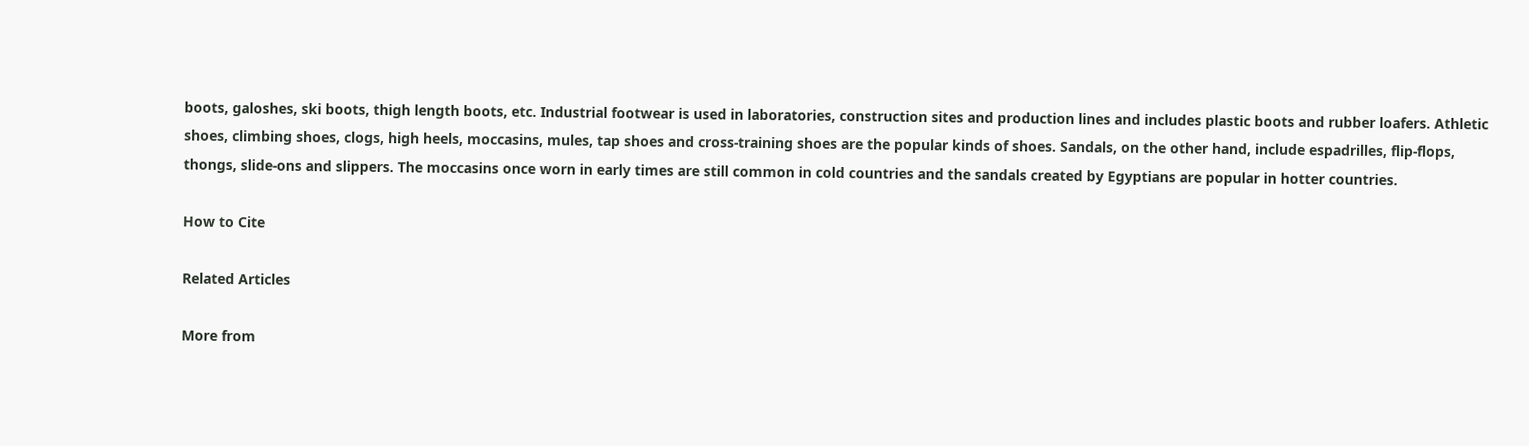boots, galoshes, ski boots, thigh length boots, etc. Industrial footwear is used in laboratories, construction sites and production lines and includes plastic boots and rubber loafers. Athletic shoes, climbing shoes, clogs, high heels, moccasins, mules, tap shoes and cross-training shoes are the popular kinds of shoes. Sandals, on the other hand, include espadrilles, flip-flops, thongs, slide-ons and slippers. The moccasins once worn in early times are still common in cold countries and the sandals created by Egyptians are popular in hotter countries.

How to Cite

Related Articles

More from